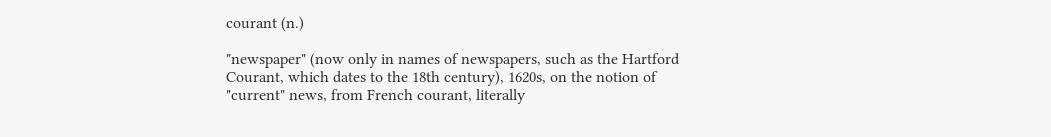courant (n.)

"newspaper" (now only in names of newspapers, such as the Hartford Courant, which dates to the 18th century), 1620s, on the notion of "current" news, from French courant, literally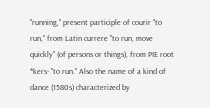"running," present participle of courir "to run," from Latin currere "to run, move quickly" (of persons or things), from PIE root *kers- "to run." Also the name of a kind of dance (1580s) characterized by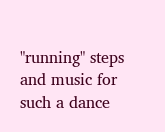"running" steps and music for such a dance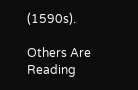(1590s).

Others Are Reading